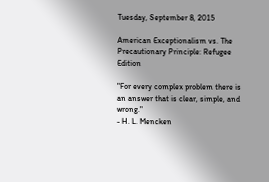Tuesday, September 8, 2015

American Exceptionalism vs. The Precautionary Principle: Refugee Edition

"For every complex problem there is an answer that is clear, simple, and wrong."
- H. L. Mencken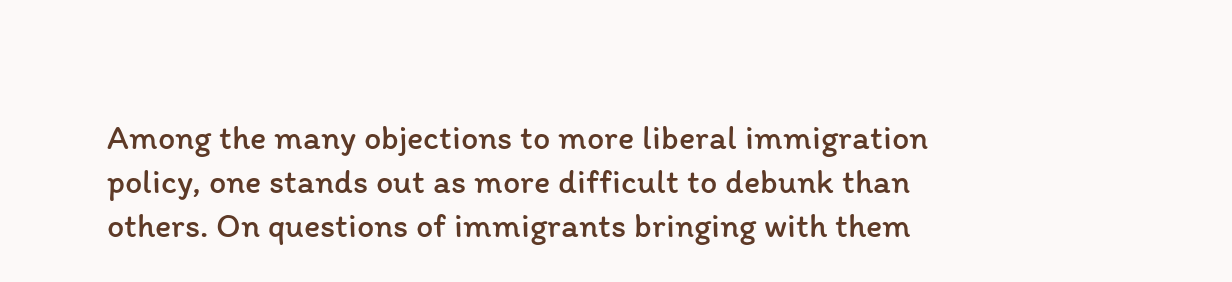Among the many objections to more liberal immigration policy, one stands out as more difficult to debunk than others. On questions of immigrants bringing with them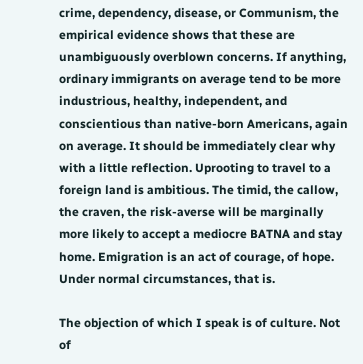crime, dependency, disease, or Communism, the empirical evidence shows that these are unambiguously overblown concerns. If anything, ordinary immigrants on average tend to be more industrious, healthy, independent, and conscientious than native-born Americans, again on average. It should be immediately clear why with a little reflection. Uprooting to travel to a foreign land is ambitious. The timid, the callow, the craven, the risk-averse will be marginally more likely to accept a mediocre BATNA and stay home. Emigration is an act of courage, of hope. Under normal circumstances, that is.

The objection of which I speak is of culture. Not of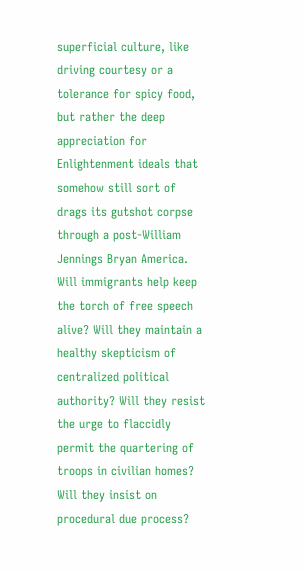superficial culture, like driving courtesy or a tolerance for spicy food, but rather the deep appreciation for Enlightenment ideals that somehow still sort of drags its gutshot corpse through a post-William Jennings Bryan America. Will immigrants help keep the torch of free speech alive? Will they maintain a healthy skepticism of centralized political authority? Will they resist the urge to flaccidly permit the quartering of troops in civilian homes? Will they insist on procedural due process?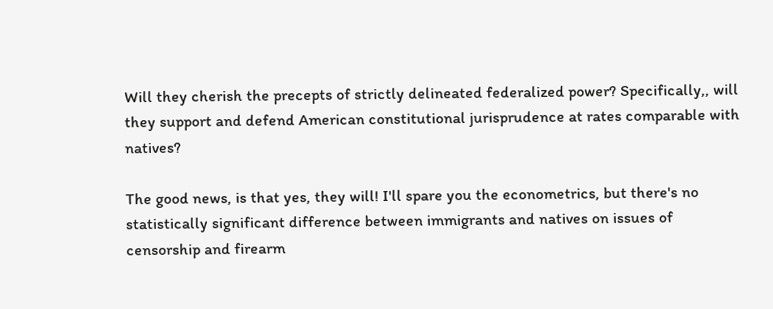Will they cherish the precepts of strictly delineated federalized power? Specifically,, will they support and defend American constitutional jurisprudence at rates comparable with natives?

The good news, is that yes, they will! I'll spare you the econometrics, but there's no statistically significant difference between immigrants and natives on issues of censorship and firearm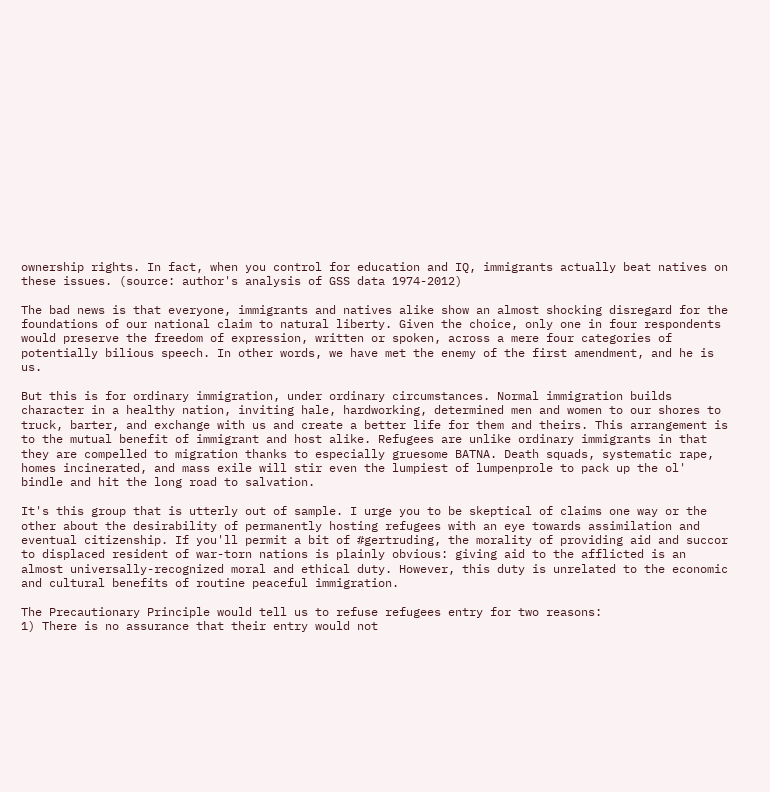ownership rights. In fact, when you control for education and IQ, immigrants actually beat natives on these issues. (source: author's analysis of GSS data 1974-2012)

The bad news is that everyone, immigrants and natives alike show an almost shocking disregard for the foundations of our national claim to natural liberty. Given the choice, only one in four respondents would preserve the freedom of expression, written or spoken, across a mere four categories of potentially bilious speech. In other words, we have met the enemy of the first amendment, and he is us.

But this is for ordinary immigration, under ordinary circumstances. Normal immigration builds character in a healthy nation, inviting hale, hardworking, determined men and women to our shores to truck, barter, and exchange with us and create a better life for them and theirs. This arrangement is to the mutual benefit of immigrant and host alike. Refugees are unlike ordinary immigrants in that they are compelled to migration thanks to especially gruesome BATNA. Death squads, systematic rape, homes incinerated, and mass exile will stir even the lumpiest of lumpenprole to pack up the ol' bindle and hit the long road to salvation.

It's this group that is utterly out of sample. I urge you to be skeptical of claims one way or the other about the desirability of permanently hosting refugees with an eye towards assimilation and eventual citizenship. If you'll permit a bit of #gertruding, the morality of providing aid and succor to displaced resident of war-torn nations is plainly obvious: giving aid to the afflicted is an almost universally-recognized moral and ethical duty. However, this duty is unrelated to the economic and cultural benefits of routine peaceful immigration.

The Precautionary Principle would tell us to refuse refugees entry for two reasons:
1) There is no assurance that their entry would not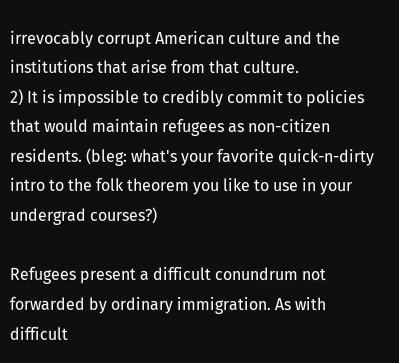irrevocably corrupt American culture and the institutions that arise from that culture.
2) It is impossible to credibly commit to policies that would maintain refugees as non-citizen residents. (bleg: what's your favorite quick-n-dirty intro to the folk theorem you like to use in your undergrad courses?)

Refugees present a difficult conundrum not forwarded by ordinary immigration. As with difficult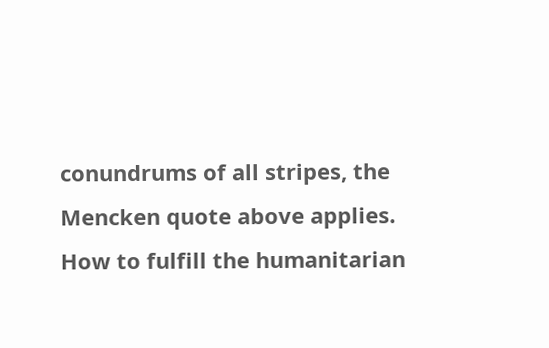conundrums of all stripes, the Mencken quote above applies. How to fulfill the humanitarian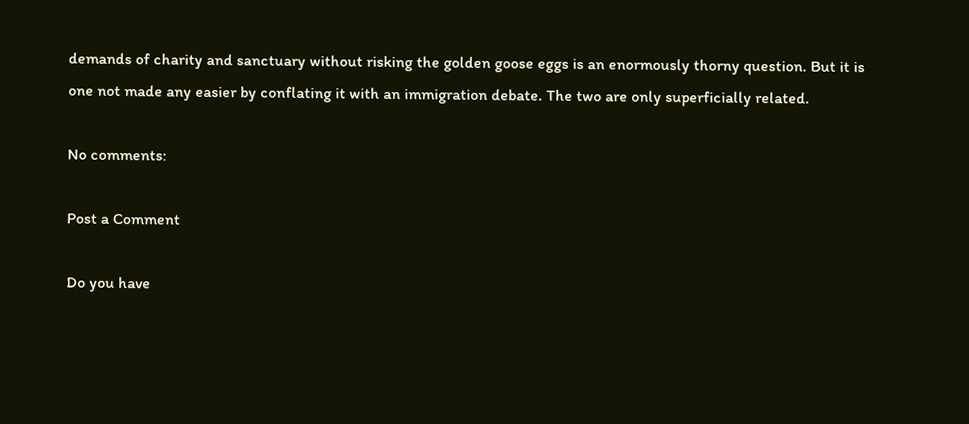demands of charity and sanctuary without risking the golden goose eggs is an enormously thorny question. But it is one not made any easier by conflating it with an immigration debate. The two are only superficially related.

No comments:

Post a Comment

Do you have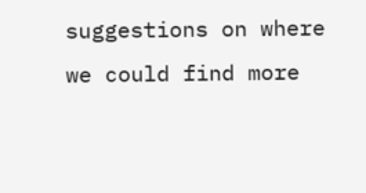suggestions on where we could find more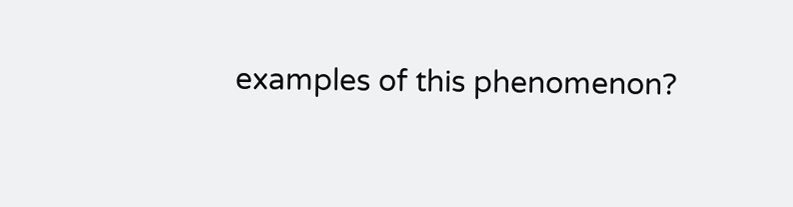examples of this phenomenon?